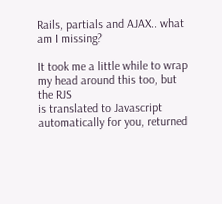Rails, partials and AJAX.. what am I missing?

It took me a little while to wrap my head around this too, but the RJS
is translated to Javascript automatically for you, returned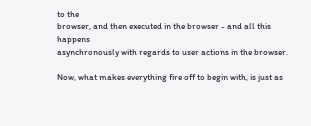to the
browser, and then executed in the browser - and all this happens
asynchronously with regards to user actions in the browser.

Now, what makes everything fire off to begin with, is just as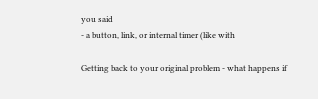you said
- a button, link, or internal timer (like with

Getting back to your original problem - what happens if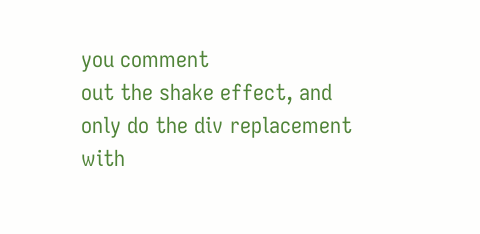you comment
out the shake effect, and only do the div replacement with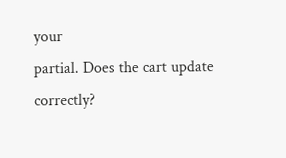your
partial. Does the cart update correctly?